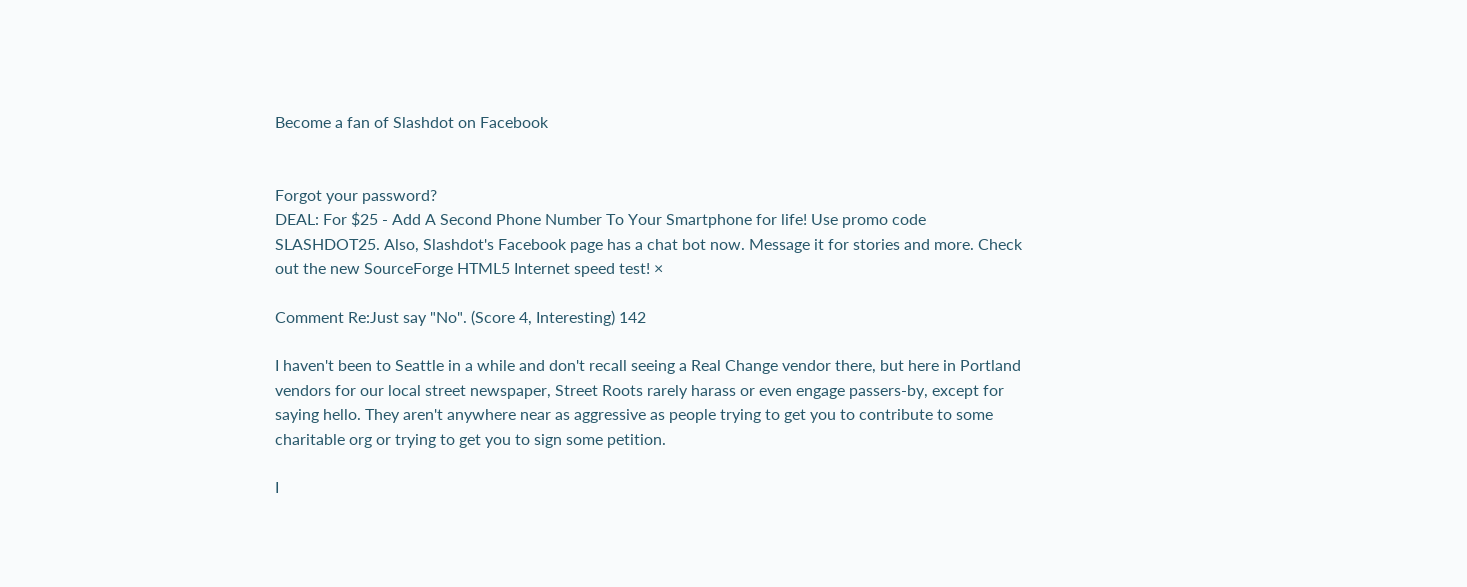Become a fan of Slashdot on Facebook


Forgot your password?
DEAL: For $25 - Add A Second Phone Number To Your Smartphone for life! Use promo code SLASHDOT25. Also, Slashdot's Facebook page has a chat bot now. Message it for stories and more. Check out the new SourceForge HTML5 Internet speed test! ×

Comment Re:Just say "No". (Score 4, Interesting) 142

I haven't been to Seattle in a while and don't recall seeing a Real Change vendor there, but here in Portland vendors for our local street newspaper, Street Roots rarely harass or even engage passers-by, except for saying hello. They aren't anywhere near as aggressive as people trying to get you to contribute to some charitable org or trying to get you to sign some petition.

I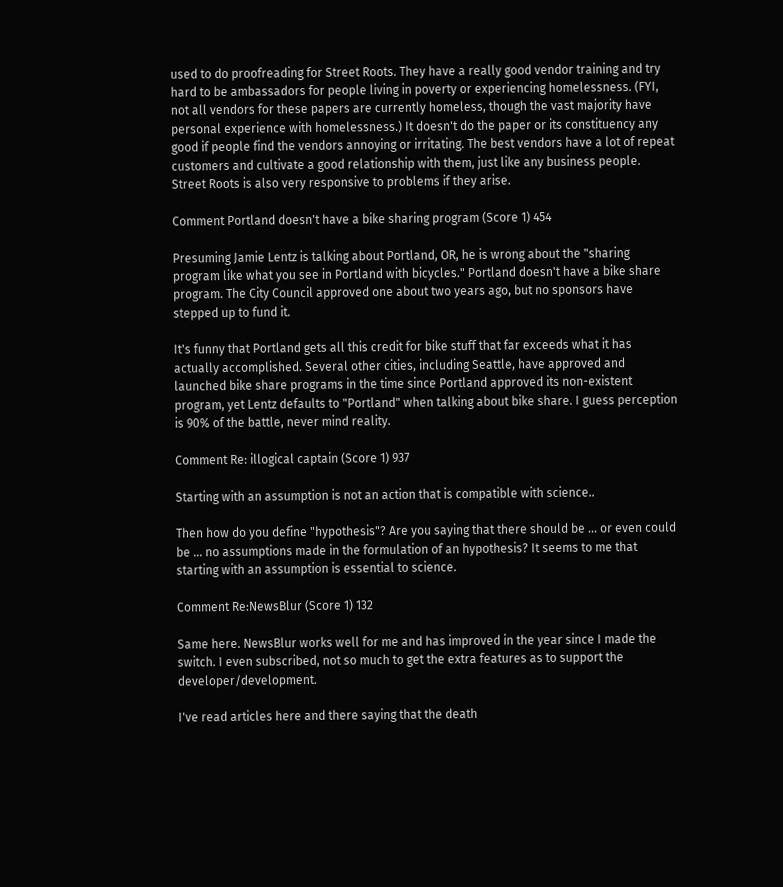used to do proofreading for Street Roots. They have a really good vendor training and try hard to be ambassadors for people living in poverty or experiencing homelessness. (FYI, not all vendors for these papers are currently homeless, though the vast majority have personal experience with homelessness.) It doesn't do the paper or its constituency any good if people find the vendors annoying or irritating. The best vendors have a lot of repeat customers and cultivate a good relationship with them, just like any business people. Street Roots is also very responsive to problems if they arise.

Comment Portland doesn't have a bike sharing program (Score 1) 454

Presuming Jamie Lentz is talking about Portland, OR, he is wrong about the "sharing program like what you see in Portland with bicycles." Portland doesn't have a bike share program. The City Council approved one about two years ago, but no sponsors have stepped up to fund it.

It's funny that Portland gets all this credit for bike stuff that far exceeds what it has actually accomplished. Several other cities, including Seattle, have approved and launched bike share programs in the time since Portland approved its non-existent program, yet Lentz defaults to "Portland" when talking about bike share. I guess perception is 90% of the battle, never mind reality.

Comment Re: illogical captain (Score 1) 937

Starting with an assumption is not an action that is compatible with science..

Then how do you define "hypothesis"? Are you saying that there should be ... or even could be ... no assumptions made in the formulation of an hypothesis? It seems to me that starting with an assumption is essential to science.

Comment Re:NewsBlur (Score 1) 132

Same here. NewsBlur works well for me and has improved in the year since I made the switch. I even subscribed, not so much to get the extra features as to support the developer/development.

I've read articles here and there saying that the death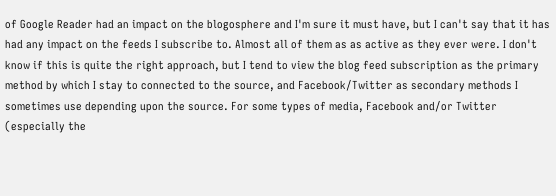of Google Reader had an impact on the blogosphere and I'm sure it must have, but I can't say that it has had any impact on the feeds I subscribe to. Almost all of them as as active as they ever were. I don't know if this is quite the right approach, but I tend to view the blog feed subscription as the primary method by which I stay to connected to the source, and Facebook/Twitter as secondary methods I sometimes use depending upon the source. For some types of media, Facebook and/or Twitter (especially the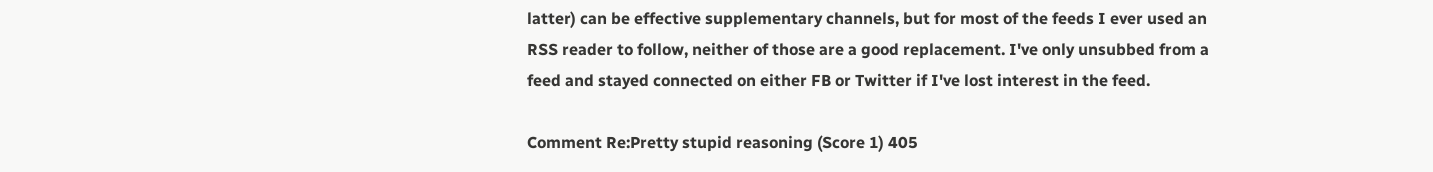latter) can be effective supplementary channels, but for most of the feeds I ever used an RSS reader to follow, neither of those are a good replacement. I've only unsubbed from a feed and stayed connected on either FB or Twitter if I've lost interest in the feed.

Comment Re:Pretty stupid reasoning (Score 1) 405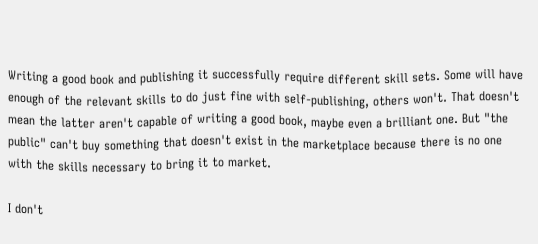Writing a good book and publishing it successfully require different skill sets. Some will have enough of the relevant skills to do just fine with self-publishing, others won't. That doesn't mean the latter aren't capable of writing a good book, maybe even a brilliant one. But "the public" can't buy something that doesn't exist in the marketplace because there is no one with the skills necessary to bring it to market.

I don't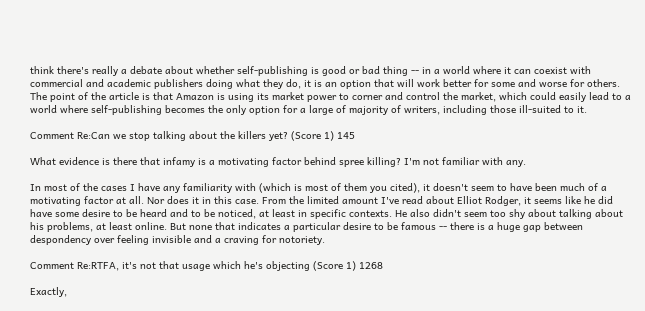think there's really a debate about whether self-publishing is good or bad thing -- in a world where it can coexist with commercial and academic publishers doing what they do, it is an option that will work better for some and worse for others. The point of the article is that Amazon is using its market power to corner and control the market, which could easily lead to a world where self-publishing becomes the only option for a large of majority of writers, including those ill-suited to it.

Comment Re:Can we stop talking about the killers yet? (Score 1) 145

What evidence is there that infamy is a motivating factor behind spree killing? I'm not familiar with any.

In most of the cases I have any familiarity with (which is most of them you cited), it doesn't seem to have been much of a motivating factor at all. Nor does it in this case. From the limited amount I've read about Elliot Rodger, it seems like he did have some desire to be heard and to be noticed, at least in specific contexts. He also didn't seem too shy about talking about his problems, at least online. But none that indicates a particular desire to be famous -- there is a huge gap between despondency over feeling invisible and a craving for notoriety.

Comment Re:RTFA, it's not that usage which he's objecting (Score 1) 1268

Exactly,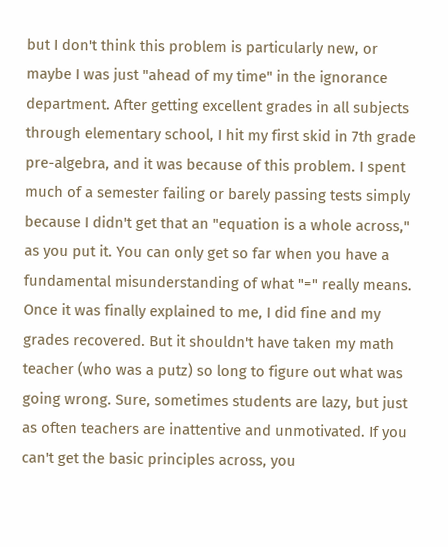but I don't think this problem is particularly new, or maybe I was just "ahead of my time" in the ignorance department. After getting excellent grades in all subjects through elementary school, I hit my first skid in 7th grade pre-algebra, and it was because of this problem. I spent much of a semester failing or barely passing tests simply because I didn't get that an "equation is a whole across," as you put it. You can only get so far when you have a fundamental misunderstanding of what "=" really means. Once it was finally explained to me, I did fine and my grades recovered. But it shouldn't have taken my math teacher (who was a putz) so long to figure out what was going wrong. Sure, sometimes students are lazy, but just as often teachers are inattentive and unmotivated. If you can't get the basic principles across, you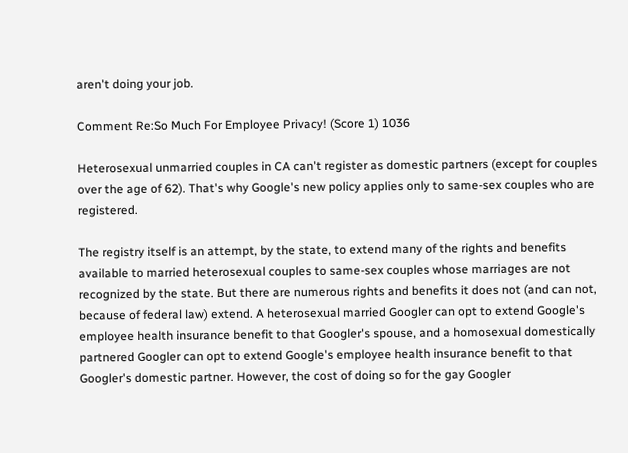aren't doing your job.

Comment Re:So Much For Employee Privacy! (Score 1) 1036

Heterosexual unmarried couples in CA can't register as domestic partners (except for couples over the age of 62). That's why Google's new policy applies only to same-sex couples who are registered.

The registry itself is an attempt, by the state, to extend many of the rights and benefits available to married heterosexual couples to same-sex couples whose marriages are not recognized by the state. But there are numerous rights and benefits it does not (and can not, because of federal law) extend. A heterosexual married Googler can opt to extend Google's employee health insurance benefit to that Googler's spouse, and a homosexual domestically partnered Googler can opt to extend Google's employee health insurance benefit to that Googler's domestic partner. However, the cost of doing so for the gay Googler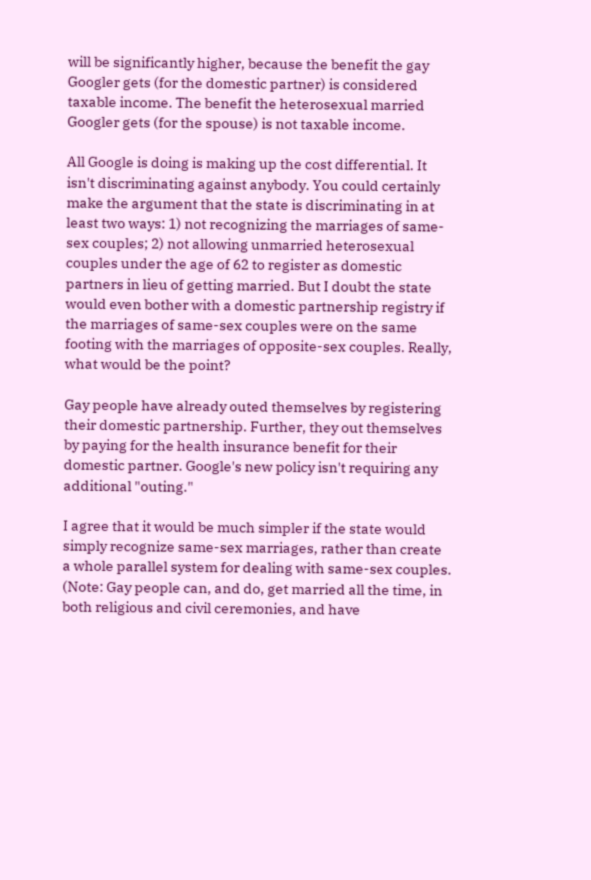will be significantly higher, because the benefit the gay Googler gets (for the domestic partner) is considered taxable income. The benefit the heterosexual married Googler gets (for the spouse) is not taxable income.

All Google is doing is making up the cost differential. It isn't discriminating against anybody. You could certainly make the argument that the state is discriminating in at least two ways: 1) not recognizing the marriages of same-sex couples; 2) not allowing unmarried heterosexual couples under the age of 62 to register as domestic partners in lieu of getting married. But I doubt the state would even bother with a domestic partnership registry if the marriages of same-sex couples were on the same footing with the marriages of opposite-sex couples. Really, what would be the point?

Gay people have already outed themselves by registering their domestic partnership. Further, they out themselves by paying for the health insurance benefit for their domestic partner. Google's new policy isn't requiring any additional "outing."

I agree that it would be much simpler if the state would simply recognize same-sex marriages, rather than create a whole parallel system for dealing with same-sex couples. (Note: Gay people can, and do, get married all the time, in both religious and civil ceremonies, and have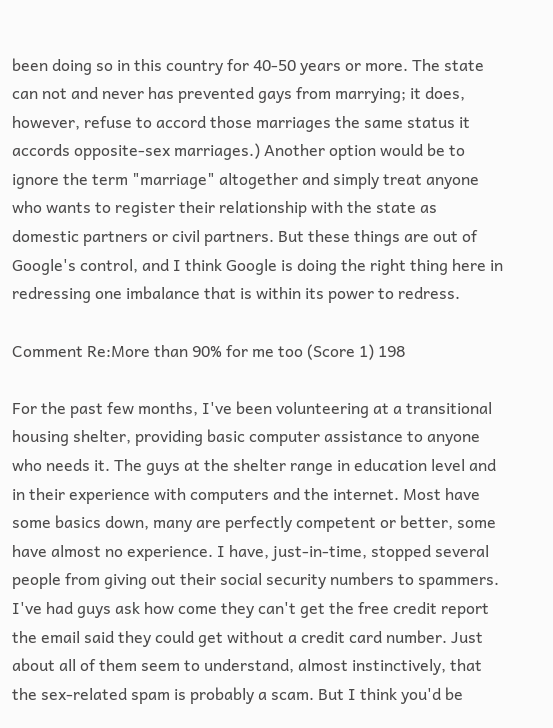been doing so in this country for 40-50 years or more. The state can not and never has prevented gays from marrying; it does, however, refuse to accord those marriages the same status it accords opposite-sex marriages.) Another option would be to ignore the term "marriage" altogether and simply treat anyone who wants to register their relationship with the state as domestic partners or civil partners. But these things are out of Google's control, and I think Google is doing the right thing here in redressing one imbalance that is within its power to redress.

Comment Re:More than 90% for me too (Score 1) 198

For the past few months, I've been volunteering at a transitional housing shelter, providing basic computer assistance to anyone who needs it. The guys at the shelter range in education level and in their experience with computers and the internet. Most have some basics down, many are perfectly competent or better, some have almost no experience. I have, just-in-time, stopped several people from giving out their social security numbers to spammers. I've had guys ask how come they can't get the free credit report the email said they could get without a credit card number. Just about all of them seem to understand, almost instinctively, that the sex-related spam is probably a scam. But I think you'd be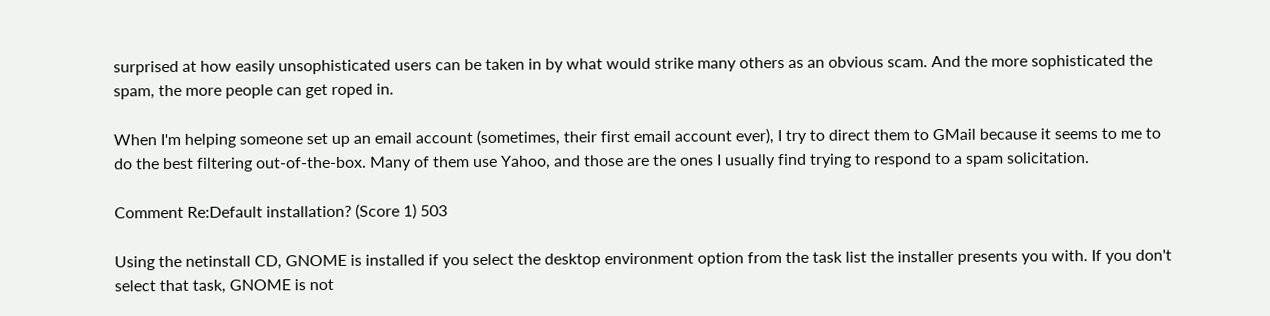surprised at how easily unsophisticated users can be taken in by what would strike many others as an obvious scam. And the more sophisticated the spam, the more people can get roped in.

When I'm helping someone set up an email account (sometimes, their first email account ever), I try to direct them to GMail because it seems to me to do the best filtering out-of-the-box. Many of them use Yahoo, and those are the ones I usually find trying to respond to a spam solicitation.

Comment Re:Default installation? (Score 1) 503

Using the netinstall CD, GNOME is installed if you select the desktop environment option from the task list the installer presents you with. If you don't select that task, GNOME is not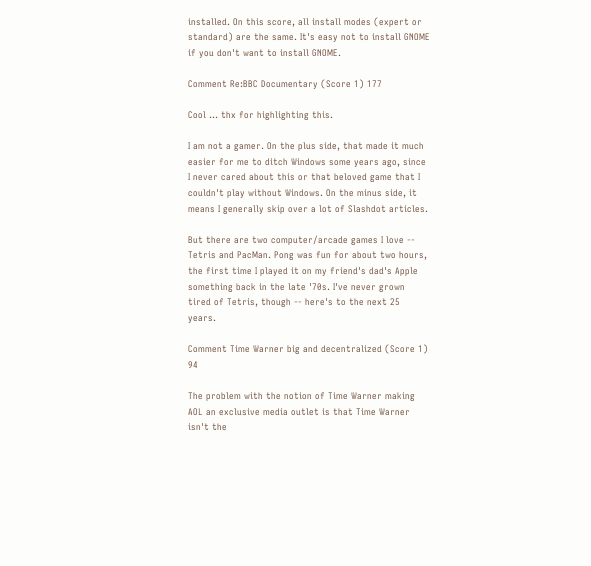installed. On this score, all install modes (expert or standard) are the same. It's easy not to install GNOME if you don't want to install GNOME.

Comment Re:BBC Documentary (Score 1) 177

Cool ... thx for highlighting this.

I am not a gamer. On the plus side, that made it much easier for me to ditch Windows some years ago, since I never cared about this or that beloved game that I couldn't play without Windows. On the minus side, it means I generally skip over a lot of Slashdot articles.

But there are two computer/arcade games I love -- Tetris and PacMan. Pong was fun for about two hours, the first time I played it on my friend's dad's Apple something back in the late '70s. I've never grown tired of Tetris, though -- here's to the next 25 years.

Comment Time Warner big and decentralized (Score 1) 94

The problem with the notion of Time Warner making AOL an exclusive media outlet is that Time Warner isn't the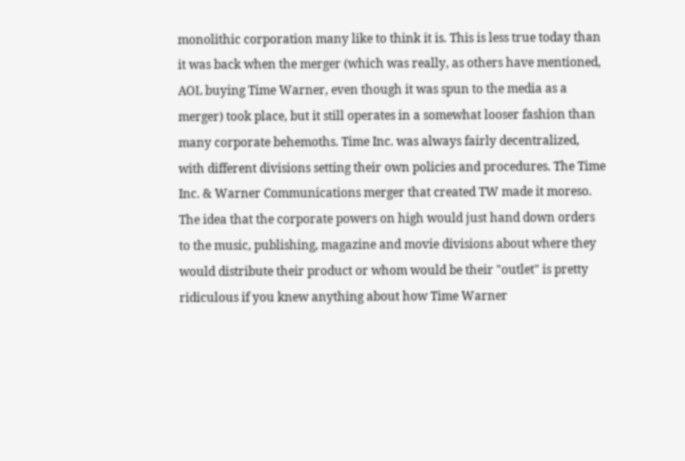monolithic corporation many like to think it is. This is less true today than it was back when the merger (which was really, as others have mentioned, AOL buying Time Warner, even though it was spun to the media as a merger) took place, but it still operates in a somewhat looser fashion than many corporate behemoths. Time Inc. was always fairly decentralized, with different divisions setting their own policies and procedures. The Time Inc. & Warner Communications merger that created TW made it moreso. The idea that the corporate powers on high would just hand down orders to the music, publishing, magazine and movie divisions about where they would distribute their product or whom would be their "outlet" is pretty ridiculous if you knew anything about how Time Warner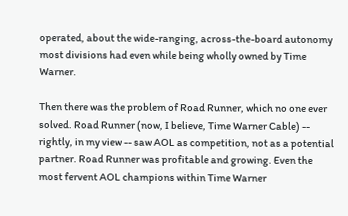operated, about the wide-ranging, across-the-board autonomy most divisions had even while being wholly owned by Time Warner.

Then there was the problem of Road Runner, which no one ever solved. Road Runner (now, I believe, Time Warner Cable) -- rightly, in my view -- saw AOL as competition, not as a potential partner. Road Runner was profitable and growing. Even the most fervent AOL champions within Time Warner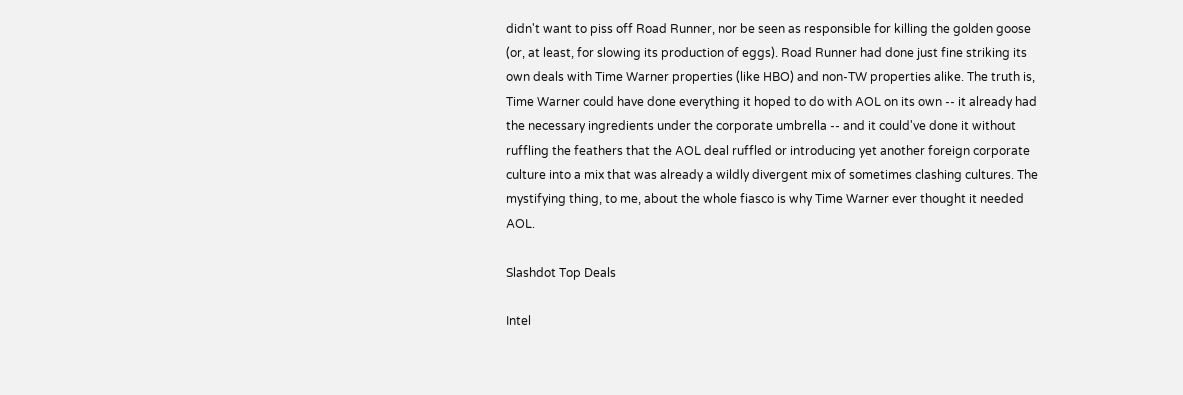didn't want to piss off Road Runner, nor be seen as responsible for killing the golden goose (or, at least, for slowing its production of eggs). Road Runner had done just fine striking its own deals with Time Warner properties (like HBO) and non-TW properties alike. The truth is, Time Warner could have done everything it hoped to do with AOL on its own -- it already had the necessary ingredients under the corporate umbrella -- and it could've done it without ruffling the feathers that the AOL deal ruffled or introducing yet another foreign corporate culture into a mix that was already a wildly divergent mix of sometimes clashing cultures. The mystifying thing, to me, about the whole fiasco is why Time Warner ever thought it needed AOL.

Slashdot Top Deals

Intel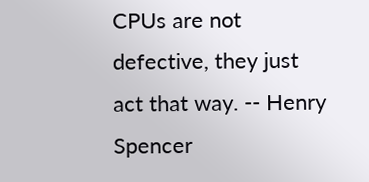CPUs are not defective, they just act that way. -- Henry Spencer